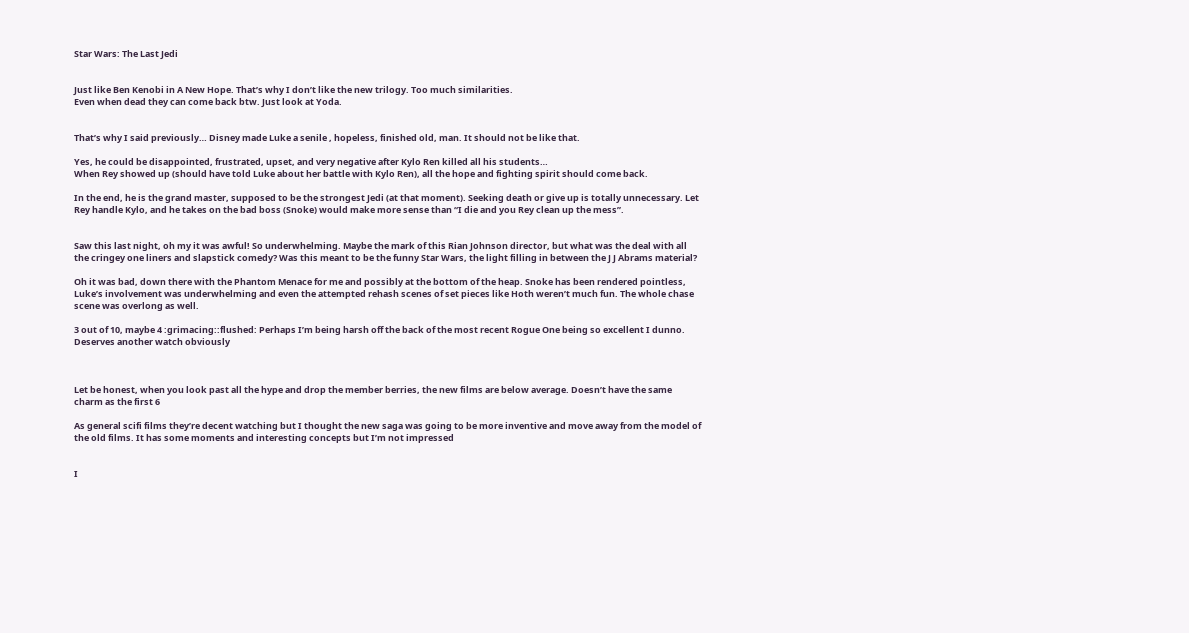Star Wars: The Last Jedi


Just like Ben Kenobi in A New Hope. That’s why I don’t like the new trilogy. Too much similarities.
Even when dead they can come back btw. Just look at Yoda.


That’s why I said previously… Disney made Luke a senile , hopeless, finished old, man. It should not be like that.

Yes, he could be disappointed, frustrated, upset, and very negative after Kylo Ren killed all his students…
When Rey showed up (should have told Luke about her battle with Kylo Ren), all the hope and fighting spirit should come back.

In the end, he is the grand master, supposed to be the strongest Jedi (at that moment). Seeking death or give up is totally unnecessary. Let Rey handle Kylo, and he takes on the bad boss (Snoke) would make more sense than “I die and you Rey clean up the mess”.


Saw this last night, oh my it was awful! So underwhelming. Maybe the mark of this Rian Johnson director, but what was the deal with all the cringey one liners and slapstick comedy? Was this meant to be the funny Star Wars, the light filling in between the J J Abrams material?

Oh it was bad, down there with the Phantom Menace for me and possibly at the bottom of the heap. Snoke has been rendered pointless, Luke’s involvement was underwhelming and even the attempted rehash scenes of set pieces like Hoth weren’t much fun. The whole chase scene was overlong as well.

3 out of 10, maybe 4 :grimacing::flushed: Perhaps I’m being harsh off the back of the most recent Rogue One being so excellent I dunno. Deserves another watch obviously



Let be honest, when you look past all the hype and drop the member berries, the new films are below average. Doesn’t have the same charm as the first 6

As general scifi films they’re decent watching but I thought the new saga was going to be more inventive and move away from the model of the old films. It has some moments and interesting concepts but I’m not impressed


I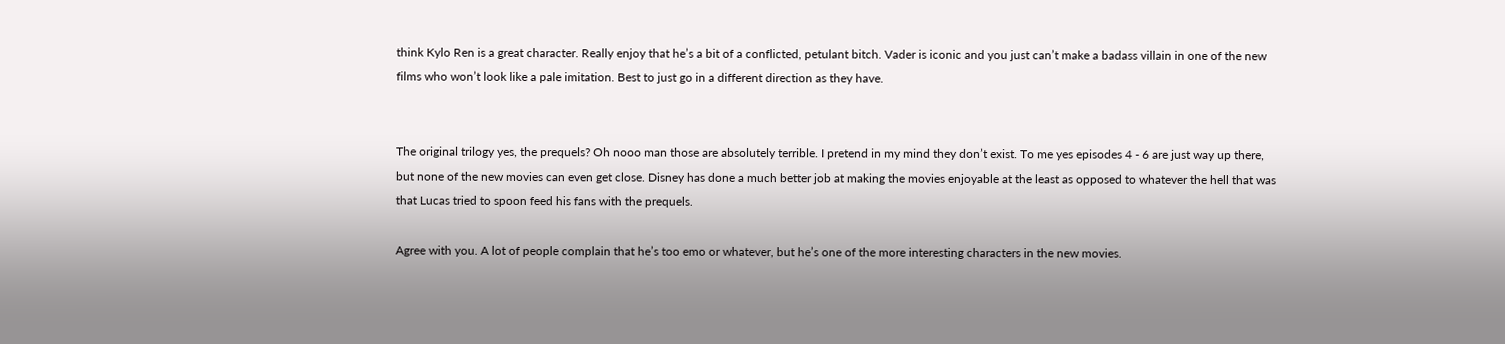think Kylo Ren is a great character. Really enjoy that he’s a bit of a conflicted, petulant bitch. Vader is iconic and you just can’t make a badass villain in one of the new films who won’t look like a pale imitation. Best to just go in a different direction as they have.


The original trilogy yes, the prequels? Oh nooo man those are absolutely terrible. I pretend in my mind they don’t exist. To me yes episodes 4 - 6 are just way up there, but none of the new movies can even get close. Disney has done a much better job at making the movies enjoyable at the least as opposed to whatever the hell that was that Lucas tried to spoon feed his fans with the prequels.

Agree with you. A lot of people complain that he’s too emo or whatever, but he’s one of the more interesting characters in the new movies.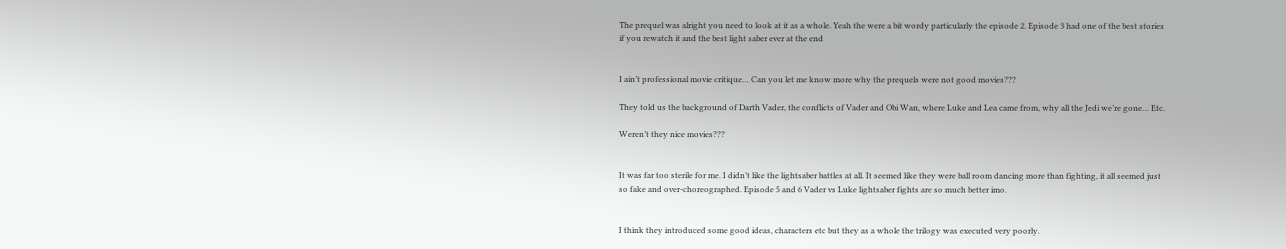The prequel was alright you need to look at it as a whole. Yeah the were a bit wordy particularly the episode 2. Episode 3 had one of the best stories if you rewatch it and the best light saber ever at the end


I ain’t professional movie critique… Can you let me know more why the prequels were not good movies???

They told us the background of Darth Vader, the conflicts of Vader and Obi Wan, where Luke and Lea came from, why all the Jedi we’re gone… Etc.

Weren’t they nice movies???


It was far too sterile for me. I didn’t like the lightsaber battles at all. It seemed like they were ball room dancing more than fighting, it all seemed just so fake and over-choreographed. Episode 5 and 6 Vader vs Luke lightsaber fights are so much better imo.


I think they introduced some good ideas, characters etc but they as a whole the trilogy was executed very poorly.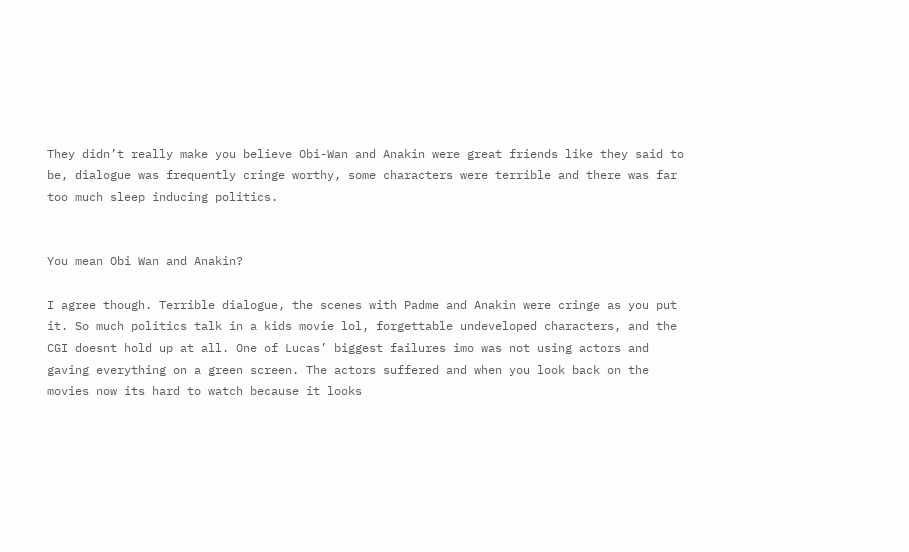They didn’t really make you believe Obi-Wan and Anakin were great friends like they said to be, dialogue was frequently cringe worthy, some characters were terrible and there was far too much sleep inducing politics.


You mean Obi Wan and Anakin?

I agree though. Terrible dialogue, the scenes with Padme and Anakin were cringe as you put it. So much politics talk in a kids movie lol, forgettable undeveloped characters, and the CGI doesnt hold up at all. One of Lucas’ biggest failures imo was not using actors and gaving everything on a green screen. The actors suffered and when you look back on the movies now its hard to watch because it looks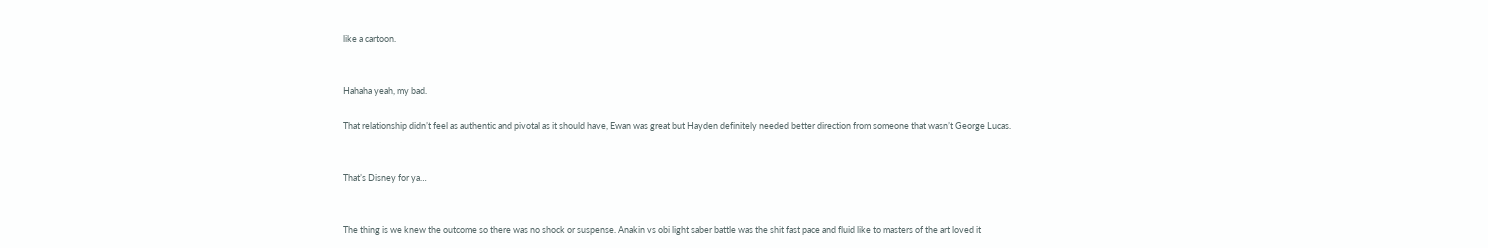like a cartoon.


Hahaha yeah, my bad.

That relationship didn’t feel as authentic and pivotal as it should have, Ewan was great but Hayden definitely needed better direction from someone that wasn’t George Lucas.


That’s Disney for ya…


The thing is we knew the outcome so there was no shock or suspense. Anakin vs obi light saber battle was the shit fast pace and fluid like to masters of the art loved it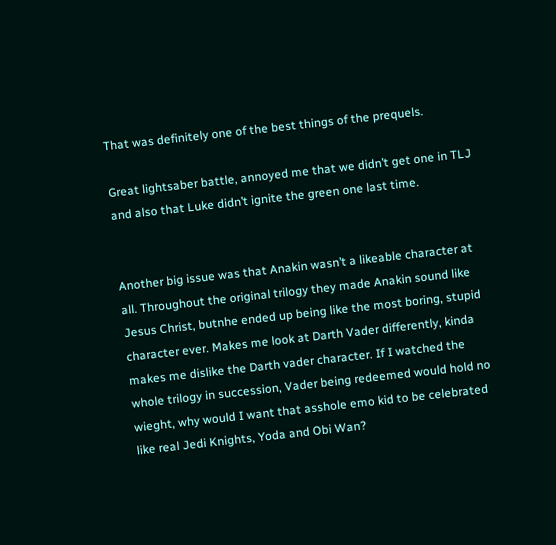That was definitely one of the best things of the prequels.

Great lightsaber battle, annoyed me that we didn’t get one in TLJ and also that Luke didn’t ignite the green one last time.


Another big issue was that Anakin wasn’t a likeable character at all. Throughout the original trilogy they made Anakin sound like Jesus Christ, butnhe ended up being like the most boring, stupid character ever. Makes me look at Darth Vader differently, kinda makes me dislike the Darth vader character. If I watched the whole trilogy in succession, Vader being redeemed would hold no wieght, why would I want that asshole emo kid to be celebrated like real Jedi Knights, Yoda and Obi Wan?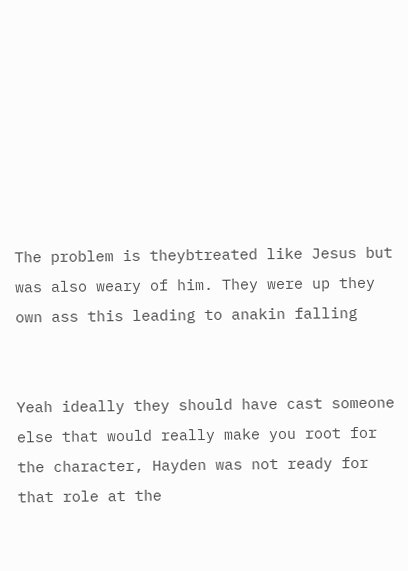The problem is theybtreated like Jesus but was also weary of him. They were up they own ass this leading to anakin falling


Yeah ideally they should have cast someone else that would really make you root for the character, Hayden was not ready for that role at the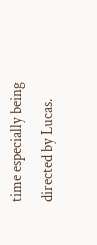time especially being directed by Lucas.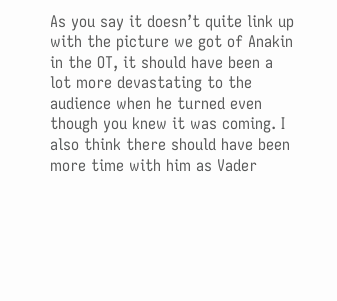As you say it doesn’t quite link up with the picture we got of Anakin in the OT, it should have been a lot more devastating to the audience when he turned even though you knew it was coming. I also think there should have been more time with him as Vader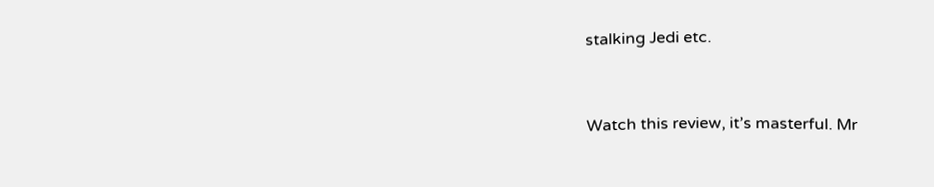stalking Jedi etc.


Watch this review, it’s masterful. Mr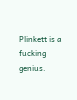Plinkett is a fucking genius.